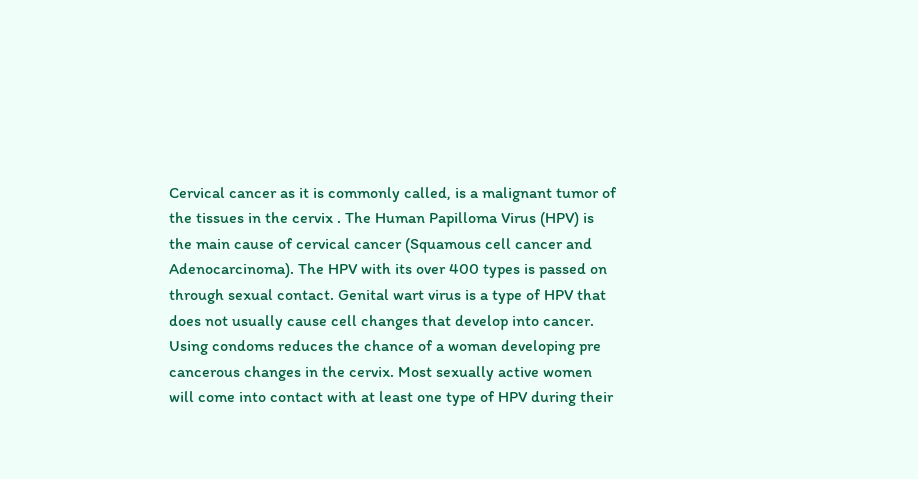Cervical cancer as it is commonly called, is a malignant tumor of the tissues in the cervix . The Human Papilloma Virus (HPV) is the main cause of cervical cancer (Squamous cell cancer and Adenocarcinoma). The HPV with its over 400 types is passed on through sexual contact. Genital wart virus is a type of HPV that does not usually cause cell changes that develop into cancer. Using condoms reduces the chance of a woman developing pre cancerous changes in the cervix. Most sexually active women will come into contact with at least one type of HPV during their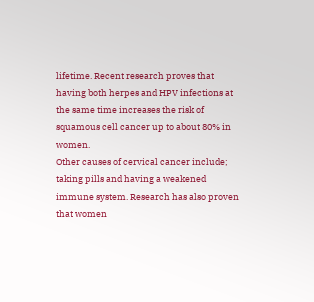lifetime. Recent research proves that having both herpes and HPV infections at the same time increases the risk of squamous cell cancer up to about 80% in women.
Other causes of cervical cancer include; taking pills and having a weakened immune system. Research has also proven that women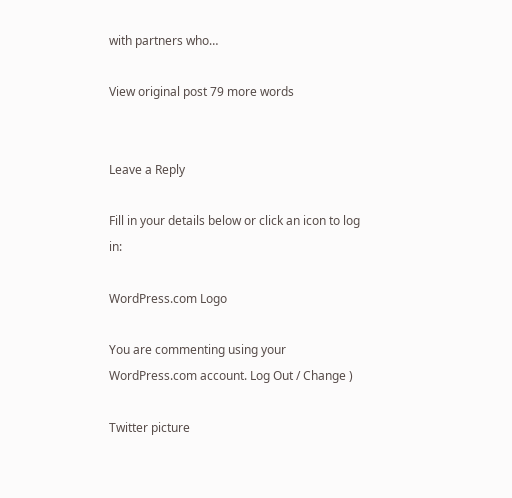with partners who…

View original post 79 more words


Leave a Reply

Fill in your details below or click an icon to log in:

WordPress.com Logo

You are commenting using your WordPress.com account. Log Out / Change )

Twitter picture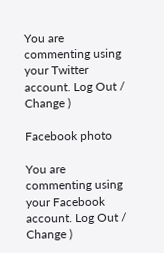You are commenting using your Twitter account. Log Out / Change )

Facebook photo

You are commenting using your Facebook account. Log Out / Change )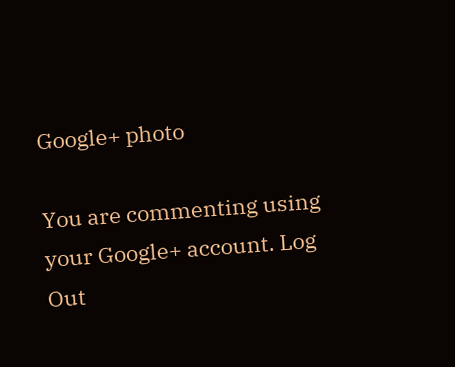Google+ photo

You are commenting using your Google+ account. Log Out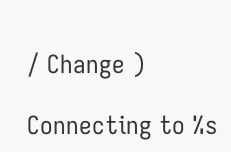/ Change )

Connecting to %s